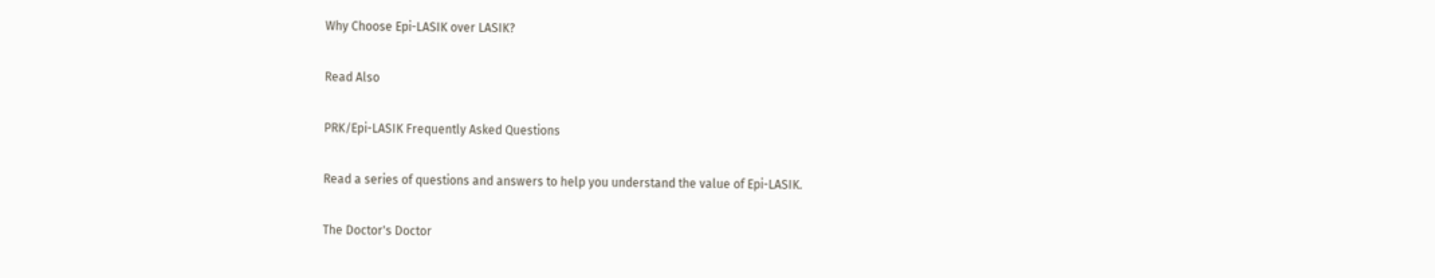Why Choose Epi-LASIK over LASIK?

Read Also

PRK/Epi-LASIK Frequently Asked Questions

Read a series of questions and answers to help you understand the value of Epi-LASIK.

The Doctor's Doctor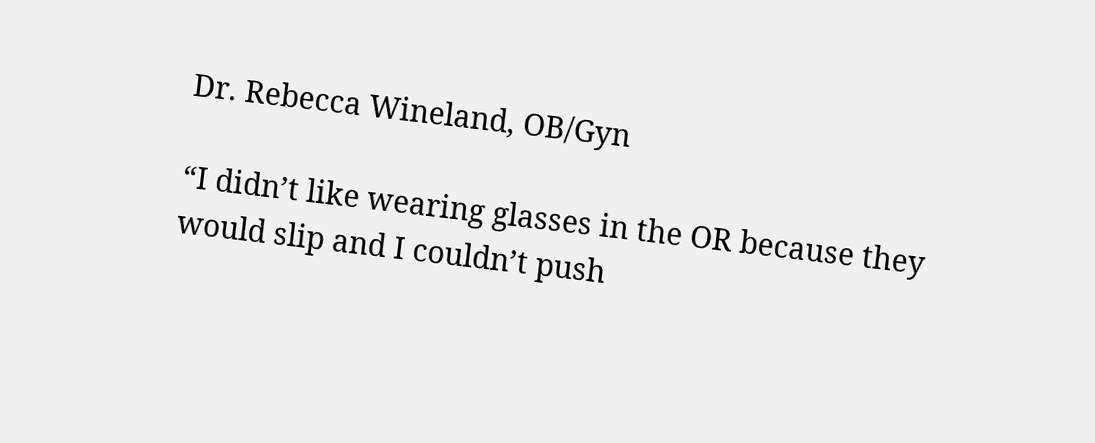Dr. Rebecca Wineland, OB/Gyn

“I didn’t like wearing glasses in the OR because they would slip and I couldn’t push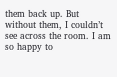them back up. But without them, I couldn’t see across the room. I am so happy to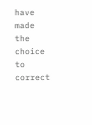have made the choice to correct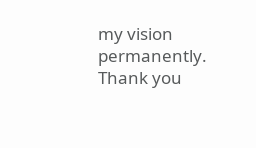my vision permanently. Thank you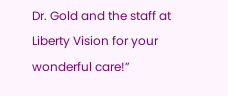Dr. Gold and the staff at Liberty Vision for your wonderful care!”